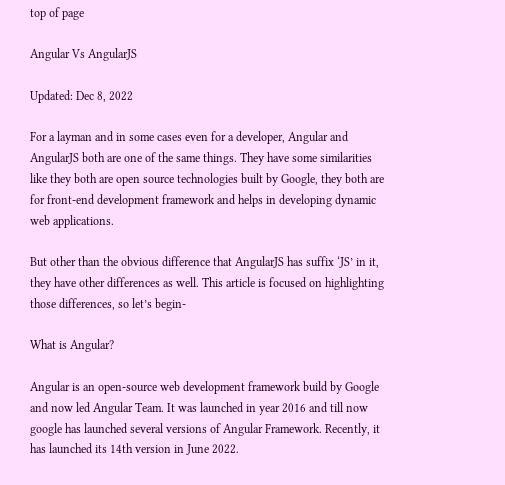top of page

Angular Vs AngularJS

Updated: Dec 8, 2022

For a layman and in some cases even for a developer, Angular and AngularJS both are one of the same things. They have some similarities like they both are open source technologies built by Google, they both are for front-end development framework and helps in developing dynamic web applications.

But other than the obvious difference that AngularJS has suffix ‘JS’ in it, they have other differences as well. This article is focused on highlighting those differences, so let’s begin-

What is Angular?

Angular is an open-source web development framework build by Google and now led Angular Team. It was launched in year 2016 and till now google has launched several versions of Angular Framework. Recently, it has launched its 14th version in June 2022.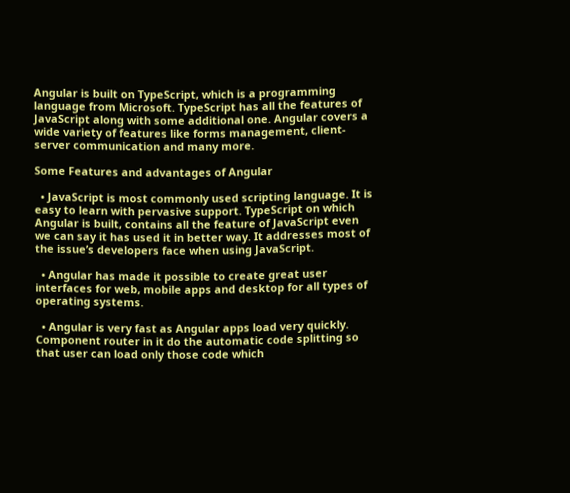Angular is built on TypeScript, which is a programming language from Microsoft. TypeScript has all the features of JavaScript along with some additional one. Angular covers a wide variety of features like forms management, client- server communication and many more.

Some Features and advantages of Angular

  • JavaScript is most commonly used scripting language. It is easy to learn with pervasive support. TypeScript on which Angular is built, contains all the feature of JavaScript even we can say it has used it in better way. It addresses most of the issue’s developers face when using JavaScript.

  • Angular has made it possible to create great user interfaces for web, mobile apps and desktop for all types of operating systems.

  • Angular is very fast as Angular apps load very quickly. Component router in it do the automatic code splitting so that user can load only those code which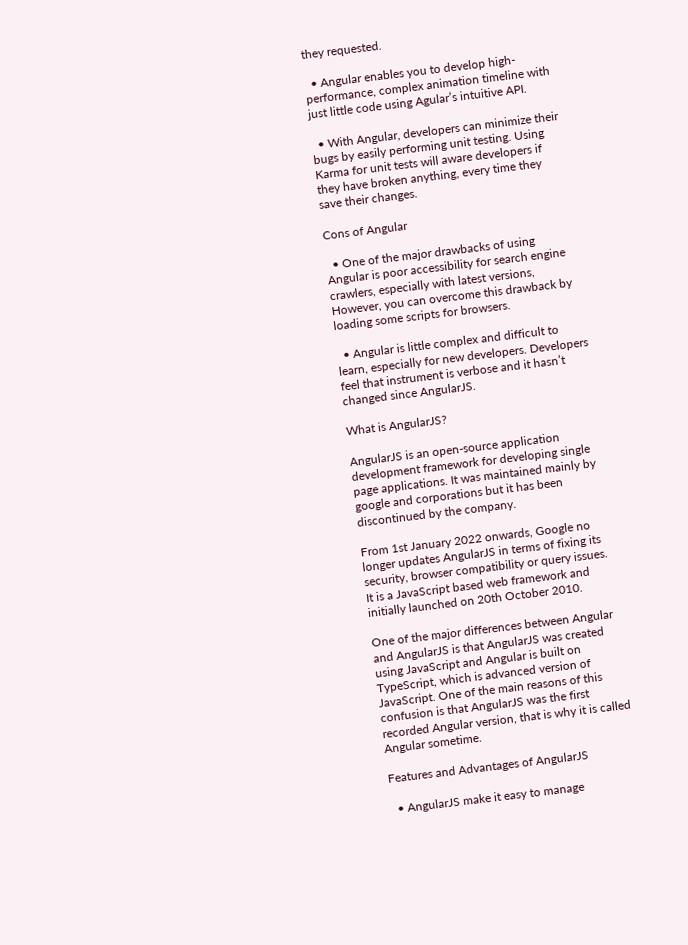they requested.

  • Angular enables you to develop high-performance, complex animation timeline with just little code using Agular’s intuitive API.

  • With Angular, developers can minimize their bugs by easily performing unit testing. Using Karma for unit tests will aware developers if they have broken anything, every time they save their changes.

Cons of Angular

  • One of the major drawbacks of using Angular is poor accessibility for search engine crawlers, especially with latest versions, However, you can overcome this drawback by loading some scripts for browsers.

  • Angular is little complex and difficult to learn, especially for new developers. Developers feel that instrument is verbose and it hasn’t changed since AngularJS.

What is AngularJS?

AngularJS is an open-source application development framework for developing single page applications. It was maintained mainly by google and corporations but it has been discontinued by the company.

From 1st January 2022 onwards, Google no longer updates AngularJS in terms of fixing its security, browser compatibility or query issues. It is a JavaScript based web framework and initially launched on 20th October 2010.

One of the major differences between Angular and AngularJS is that AngularJS was created using JavaScript and Angular is built on TypeScript, which is advanced version of JavaScript. One of the main reasons of this confusion is that AngularJS was the first recorded Angular version, that is why it is called Angular sometime.

Features and Advantages of AngularJS

  • AngularJS make it easy to manage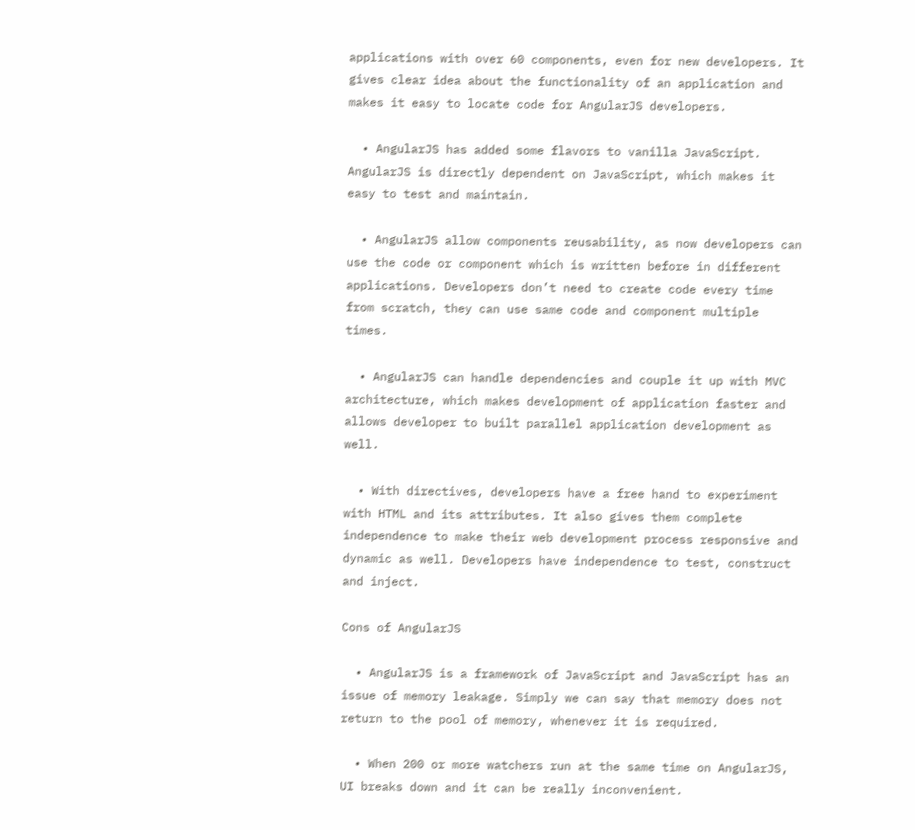applications with over 60 components, even for new developers. It gives clear idea about the functionality of an application and makes it easy to locate code for AngularJS developers.

  • AngularJS has added some flavors to vanilla JavaScript. AngularJS is directly dependent on JavaScript, which makes it easy to test and maintain.

  • AngularJS allow components reusability, as now developers can use the code or component which is written before in different applications. Developers don’t need to create code every time from scratch, they can use same code and component multiple times.

  • AngularJS can handle dependencies and couple it up with MVC architecture, which makes development of application faster and allows developer to built parallel application development as well.

  • With directives, developers have a free hand to experiment with HTML and its attributes. It also gives them complete independence to make their web development process responsive and dynamic as well. Developers have independence to test, construct and inject.

Cons of AngularJS

  • AngularJS is a framework of JavaScript and JavaScript has an issue of memory leakage. Simply we can say that memory does not return to the pool of memory, whenever it is required.

  • When 200 or more watchers run at the same time on AngularJS, UI breaks down and it can be really inconvenient.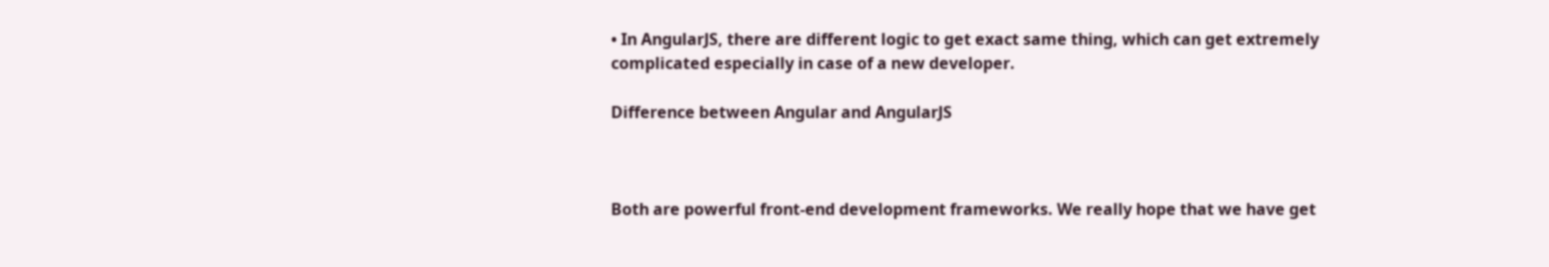• In AngularJS, there are different logic to get exact same thing, which can get extremely complicated especially in case of a new developer.

Difference between Angular and AngularJS



Both are powerful front-end development frameworks. We really hope that we have get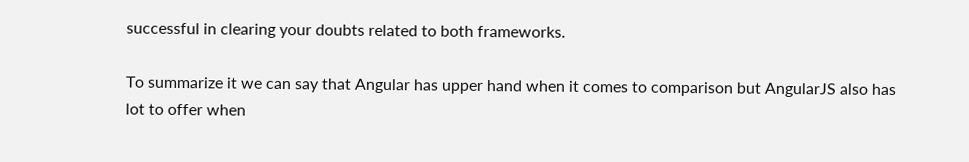successful in clearing your doubts related to both frameworks.

To summarize it we can say that Angular has upper hand when it comes to comparison but AngularJS also has lot to offer when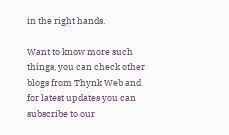in the right hands.

Want to know more such things, you can check other blogs from Thynk Web and for latest updates you can subscribe to our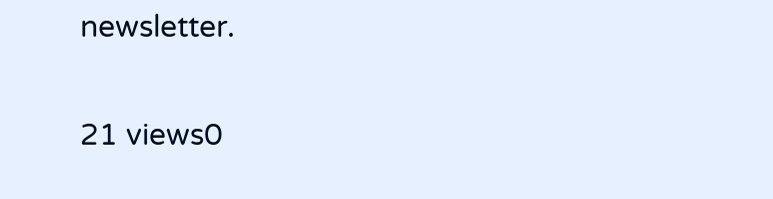newsletter.

21 views0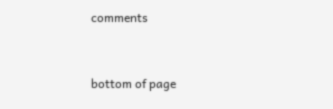comments


bottom of page